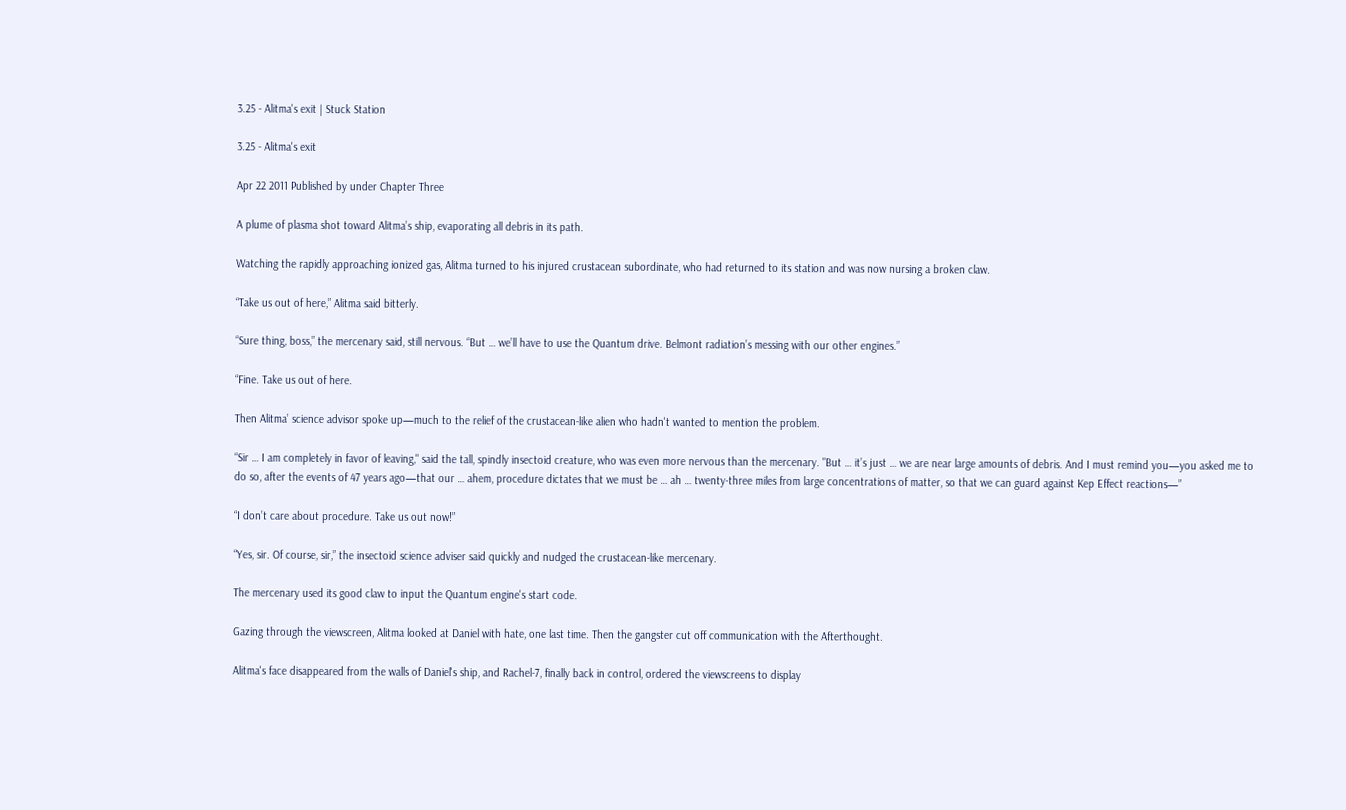3.25 - Alitma's exit | Stuck Station

3.25 - Alitma's exit

Apr 22 2011 Published by under Chapter Three

A plume of plasma shot toward Alitma’s ship, evaporating all debris in its path.

Watching the rapidly approaching ionized gas, Alitma turned to his injured crustacean subordinate, who had returned to its station and was now nursing a broken claw.

“Take us out of here,” Alitma said bitterly.

“Sure thing, boss,” the mercenary said, still nervous. “But … we’ll have to use the Quantum drive. Belmont radiation’s messing with our other engines.”

“Fine. Take us out of here.

Then Alitma’ science advisor spoke up—much to the relief of the crustacean-like alien who hadn't wanted to mention the problem.

“Sir … I am completely in favor of leaving," said the tall, spindly insectoid creature, who was even more nervous than the mercenary. "But … it’s just … we are near large amounts of debris. And I must remind you—you asked me to do so, after the events of 47 years ago—that our … ahem, procedure dictates that we must be … ah … twenty-three miles from large concentrations of matter, so that we can guard against Kep Effect reactions—”

“I don’t care about procedure. Take us out now!”

“Yes, sir. Of course, sir,” the insectoid science adviser said quickly and nudged the crustacean-like mercenary.

The mercenary used its good claw to input the Quantum engine's start code.

Gazing through the viewscreen, Alitma looked at Daniel with hate, one last time. Then the gangster cut off communication with the Afterthought.

Alitma's face disappeared from the walls of Daniel's ship, and Rachel-7, finally back in control, ordered the viewscreens to display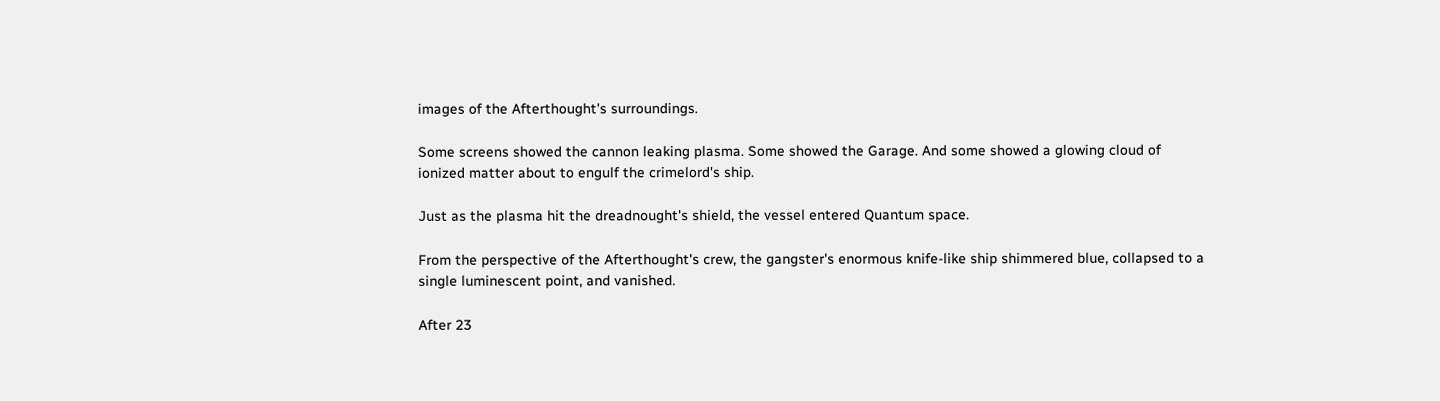images of the Afterthought's surroundings.

Some screens showed the cannon leaking plasma. Some showed the Garage. And some showed a glowing cloud of ionized matter about to engulf the crimelord's ship.

Just as the plasma hit the dreadnought's shield, the vessel entered Quantum space.

From the perspective of the Afterthought's crew, the gangster's enormous knife-like ship shimmered blue, collapsed to a single luminescent point, and vanished.

After 23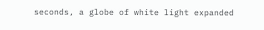seconds, a globe of white light expanded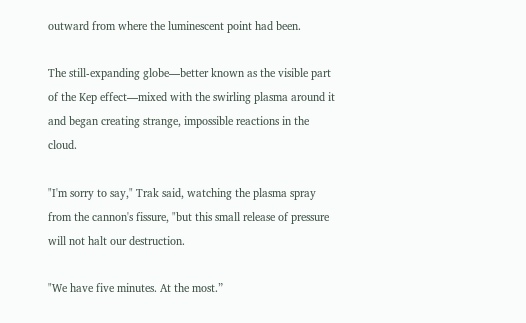outward from where the luminescent point had been.

The still-expanding globe—better known as the visible part of the Kep effect—mixed with the swirling plasma around it and began creating strange, impossible reactions in the cloud.

"I'm sorry to say," Trak said, watching the plasma spray from the cannon's fissure, "but this small release of pressure will not halt our destruction.

"We have five minutes. At the most.”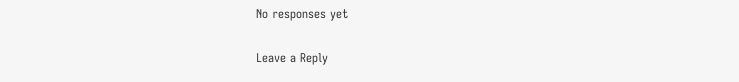No responses yet

Leave a Reply